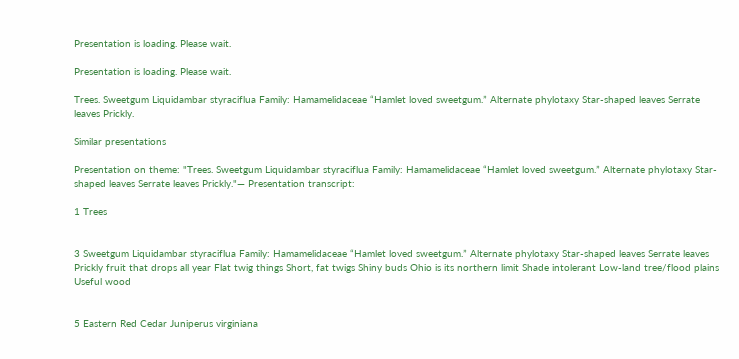Presentation is loading. Please wait.

Presentation is loading. Please wait.

Trees. Sweetgum Liquidambar styraciflua Family: Hamamelidaceae “Hamlet loved sweetgum.” Alternate phylotaxy Star-shaped leaves Serrate leaves Prickly.

Similar presentations

Presentation on theme: "Trees. Sweetgum Liquidambar styraciflua Family: Hamamelidaceae “Hamlet loved sweetgum.” Alternate phylotaxy Star-shaped leaves Serrate leaves Prickly."— Presentation transcript:

1 Trees


3 Sweetgum Liquidambar styraciflua Family: Hamamelidaceae “Hamlet loved sweetgum.” Alternate phylotaxy Star-shaped leaves Serrate leaves Prickly fruit that drops all year Flat twig things Short, fat twigs Shiny buds Ohio is its northern limit Shade intolerant Low-land tree/flood plains Useful wood


5 Eastern Red Cedar Juniperus virginiana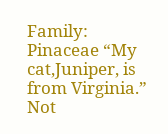Family: Pinaceae “My cat,Juniper, is from Virginia.” Not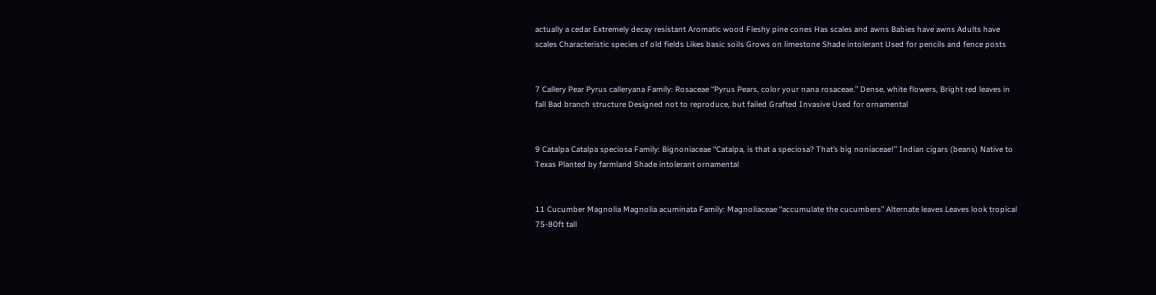actually a cedar Extremely decay resistant Aromatic wood Fleshy pine cones Has scales and awns Babies have awns Adults have scales Characteristic species of old fields Likes basic soils Grows on limestone Shade intolerant Used for pencils and fence posts


7 Callery Pear Pyrus calleryana Family: Rosaceae “Pyrus Pears, color your nana rosaceae.” Dense, white flowers, Bright red leaves in fall Bad branch structure Designed not to reproduce, but failed Grafted Invasive Used for ornamental


9 Catalpa Catalpa speciosa Family: Bignoniaceae “Catalpa, is that a speciosa? That’s big noniaceae!” Indian cigars (beans) Native to Texas Planted by farmland Shade intolerant ornamental


11 Cucumber Magnolia Magnolia acuminata Family: Magnoliaceae “accumulate the cucumbers” Alternate leaves Leaves look tropical 75-80ft tall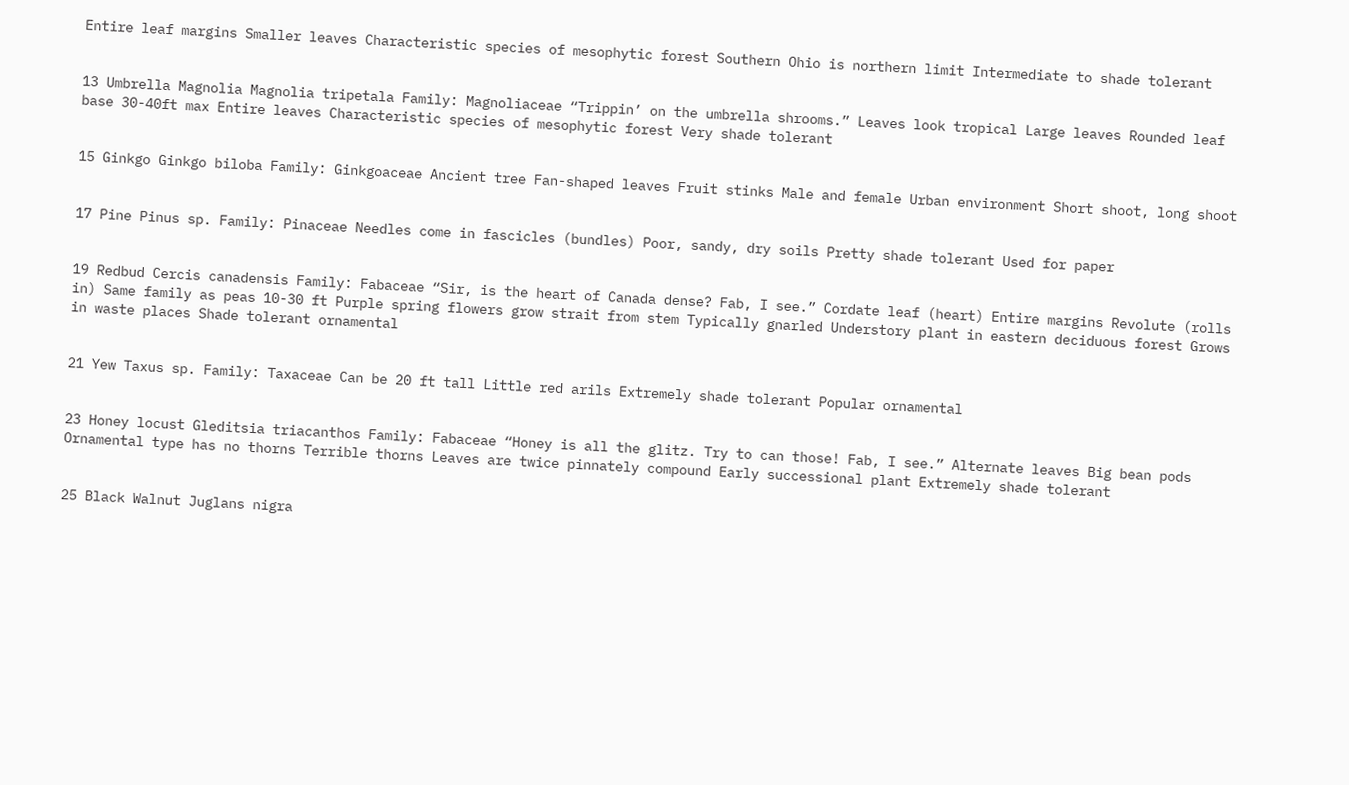Entire leaf margins Smaller leaves Characteristic species of mesophytic forest Southern Ohio is northern limit Intermediate to shade tolerant


13 Umbrella Magnolia Magnolia tripetala Family: Magnoliaceae “Trippin’ on the umbrella shrooms.” Leaves look tropical Large leaves Rounded leaf base 30-40ft max Entire leaves Characteristic species of mesophytic forest Very shade tolerant


15 Ginkgo Ginkgo biloba Family: Ginkgoaceae Ancient tree Fan-shaped leaves Fruit stinks Male and female Urban environment Short shoot, long shoot


17 Pine Pinus sp. Family: Pinaceae Needles come in fascicles (bundles) Poor, sandy, dry soils Pretty shade tolerant Used for paper


19 Redbud Cercis canadensis Family: Fabaceae “Sir, is the heart of Canada dense? Fab, I see.” Cordate leaf (heart) Entire margins Revolute (rolls in) Same family as peas 10-30 ft Purple spring flowers grow strait from stem Typically gnarled Understory plant in eastern deciduous forest Grows in waste places Shade tolerant ornamental


21 Yew Taxus sp. Family: Taxaceae Can be 20 ft tall Little red arils Extremely shade tolerant Popular ornamental


23 Honey locust Gleditsia triacanthos Family: Fabaceae “Honey is all the glitz. Try to can those! Fab, I see.” Alternate leaves Big bean pods Ornamental type has no thorns Terrible thorns Leaves are twice pinnately compound Early successional plant Extremely shade tolerant


25 Black Walnut Juglans nigra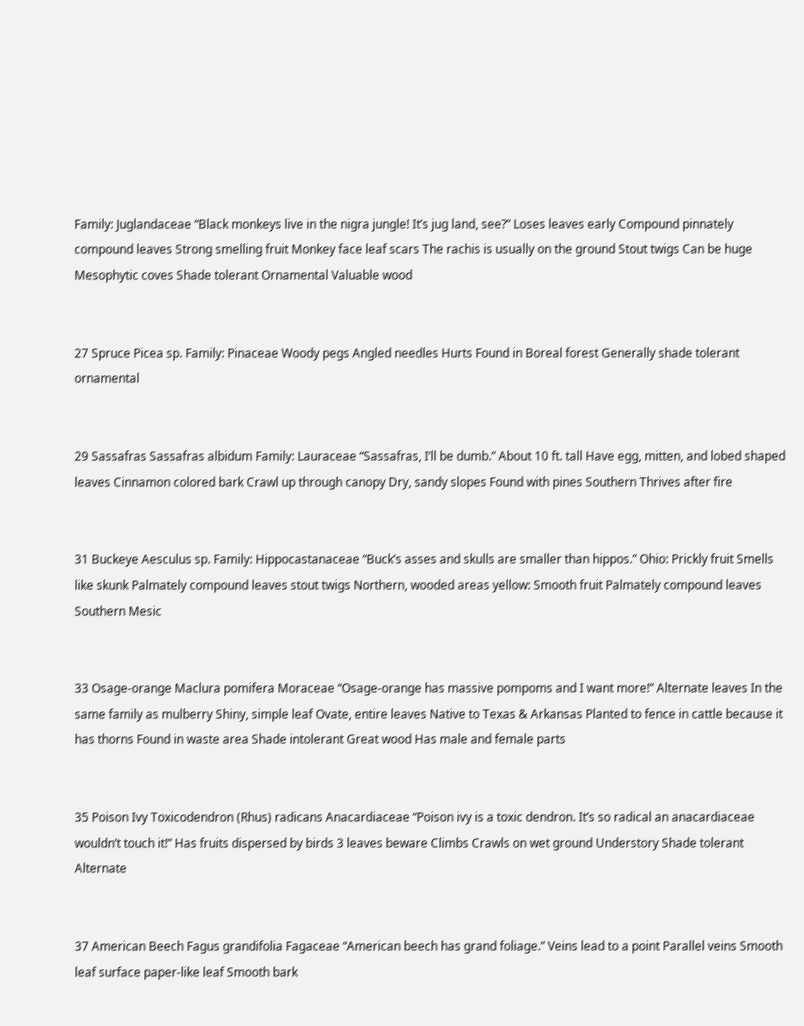Family: Juglandaceae “Black monkeys live in the nigra jungle! It’s jug land, see?” Loses leaves early Compound pinnately compound leaves Strong smelling fruit Monkey face leaf scars The rachis is usually on the ground Stout twigs Can be huge Mesophytic coves Shade tolerant Ornamental Valuable wood


27 Spruce Picea sp. Family: Pinaceae Woody pegs Angled needles Hurts Found in Boreal forest Generally shade tolerant ornamental


29 Sassafras Sassafras albidum Family: Lauraceae “Sassafras, I’ll be dumb.” About 10 ft. tall Have egg, mitten, and lobed shaped leaves Cinnamon colored bark Crawl up through canopy Dry, sandy slopes Found with pines Southern Thrives after fire


31 Buckeye Aesculus sp. Family: Hippocastanaceae “Buck’s asses and skulls are smaller than hippos.” Ohio: Prickly fruit Smells like skunk Palmately compound leaves stout twigs Northern, wooded areas yellow: Smooth fruit Palmately compound leaves Southern Mesic


33 Osage-orange Maclura pomifera Moraceae “Osage-orange has massive pompoms and I want more!” Alternate leaves In the same family as mulberry Shiny, simple leaf Ovate, entire leaves Native to Texas & Arkansas Planted to fence in cattle because it has thorns Found in waste area Shade intolerant Great wood Has male and female parts


35 Poison Ivy Toxicodendron (Rhus) radicans Anacardiaceae “Poison ivy is a toxic dendron. It’s so radical an anacardiaceae wouldn’t touch it!” Has fruits dispersed by birds 3 leaves beware Climbs Crawls on wet ground Understory Shade tolerant Alternate


37 American Beech Fagus grandifolia Fagaceae “American beech has grand foliage.” Veins lead to a point Parallel veins Smooth leaf surface paper-like leaf Smooth bark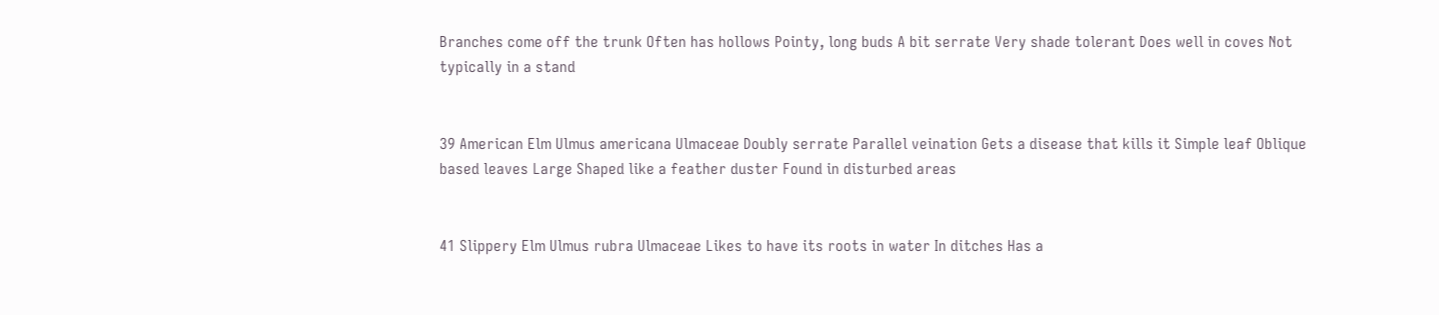Branches come off the trunk Often has hollows Pointy, long buds A bit serrate Very shade tolerant Does well in coves Not typically in a stand


39 American Elm Ulmus americana Ulmaceae Doubly serrate Parallel veination Gets a disease that kills it Simple leaf Oblique based leaves Large Shaped like a feather duster Found in disturbed areas


41 Slippery Elm Ulmus rubra Ulmaceae Likes to have its roots in water In ditches Has a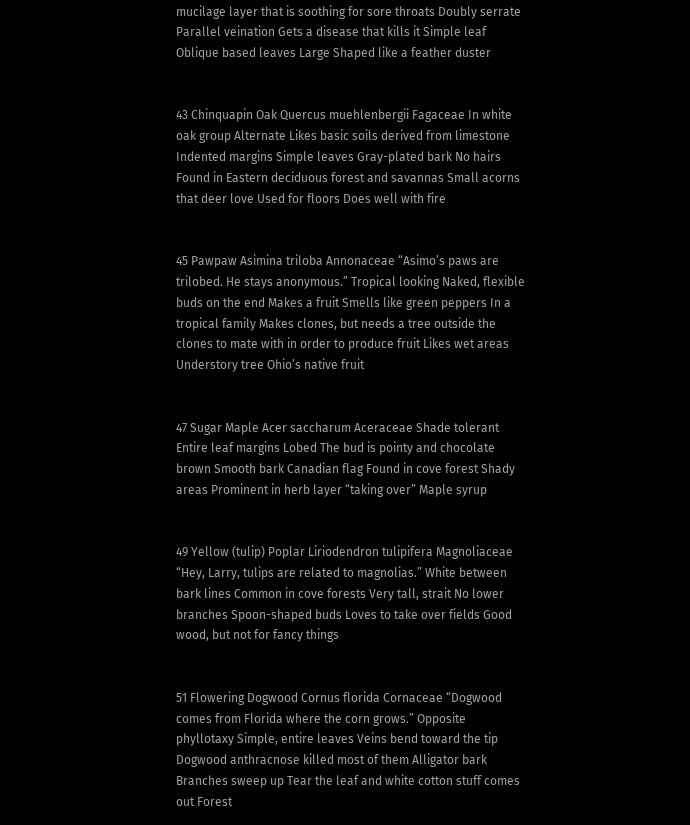mucilage layer that is soothing for sore throats Doubly serrate Parallel veination Gets a disease that kills it Simple leaf Oblique based leaves Large Shaped like a feather duster


43 Chinquapin Oak Quercus muehlenbergii Fagaceae In white oak group Alternate Likes basic soils derived from limestone Indented margins Simple leaves Gray-plated bark No hairs Found in Eastern deciduous forest and savannas Small acorns that deer love Used for floors Does well with fire


45 Pawpaw Asimina triloba Annonaceae “Asimo’s paws are trilobed. He stays anonymous.” Tropical looking Naked, flexible buds on the end Makes a fruit Smells like green peppers In a tropical family Makes clones, but needs a tree outside the clones to mate with in order to produce fruit Likes wet areas Understory tree Ohio’s native fruit


47 Sugar Maple Acer saccharum Aceraceae Shade tolerant Entire leaf margins Lobed The bud is pointy and chocolate brown Smooth bark Canadian flag Found in cove forest Shady areas Prominent in herb layer “taking over” Maple syrup


49 Yellow (tulip) Poplar Liriodendron tulipifera Magnoliaceae “Hey, Larry, tulips are related to magnolias.” White between bark lines Common in cove forests Very tall, strait No lower branches Spoon-shaped buds Loves to take over fields Good wood, but not for fancy things


51 Flowering Dogwood Cornus florida Cornaceae “Dogwood comes from Florida where the corn grows.” Opposite phyllotaxy Simple, entire leaves Veins bend toward the tip Dogwood anthracnose killed most of them Alligator bark Branches sweep up Tear the leaf and white cotton stuff comes out Forest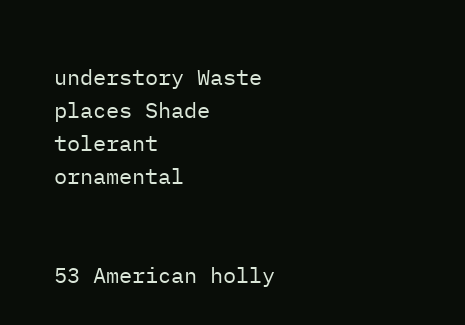understory Waste places Shade tolerant ornamental


53 American holly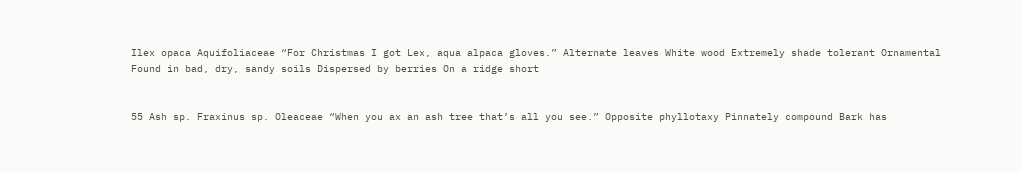Ilex opaca Aquifoliaceae “For Christmas I got Lex, aqua alpaca gloves.” Alternate leaves White wood Extremely shade tolerant Ornamental Found in bad, dry, sandy soils Dispersed by berries On a ridge short


55 Ash sp. Fraxinus sp. Oleaceae “When you ax an ash tree that’s all you see.” Opposite phyllotaxy Pinnately compound Bark has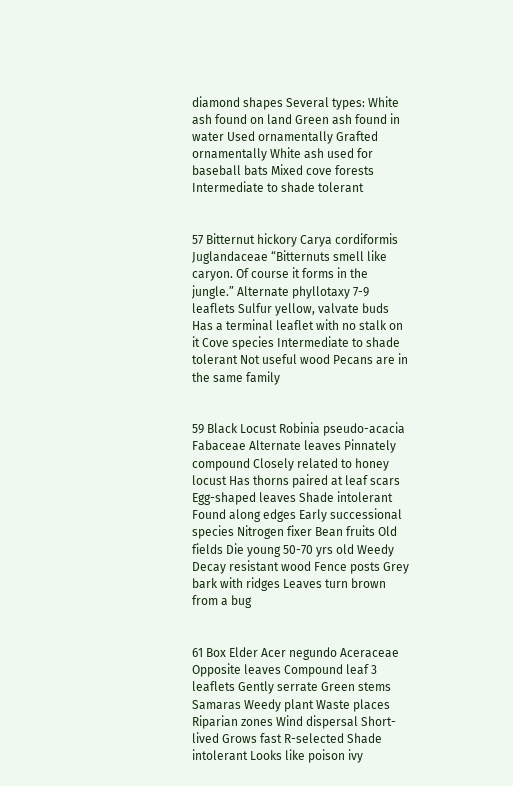diamond shapes Several types: White ash found on land Green ash found in water Used ornamentally Grafted ornamentally White ash used for baseball bats Mixed cove forests Intermediate to shade tolerant


57 Bitternut hickory Carya cordiformis Juglandaceae “Bitternuts smell like caryon. Of course it forms in the jungle.” Alternate phyllotaxy 7-9 leaflets Sulfur yellow, valvate buds Has a terminal leaflet with no stalk on it Cove species Intermediate to shade tolerant Not useful wood Pecans are in the same family


59 Black Locust Robinia pseudo-acacia Fabaceae Alternate leaves Pinnately compound Closely related to honey locust Has thorns paired at leaf scars Egg-shaped leaves Shade intolerant Found along edges Early successional species Nitrogen fixer Bean fruits Old fields Die young 50-70 yrs old Weedy Decay resistant wood Fence posts Grey bark with ridges Leaves turn brown from a bug


61 Box Elder Acer negundo Aceraceae Opposite leaves Compound leaf 3 leaflets Gently serrate Green stems Samaras Weedy plant Waste places Riparian zones Wind dispersal Short-lived Grows fast R-selected Shade intolerant Looks like poison ivy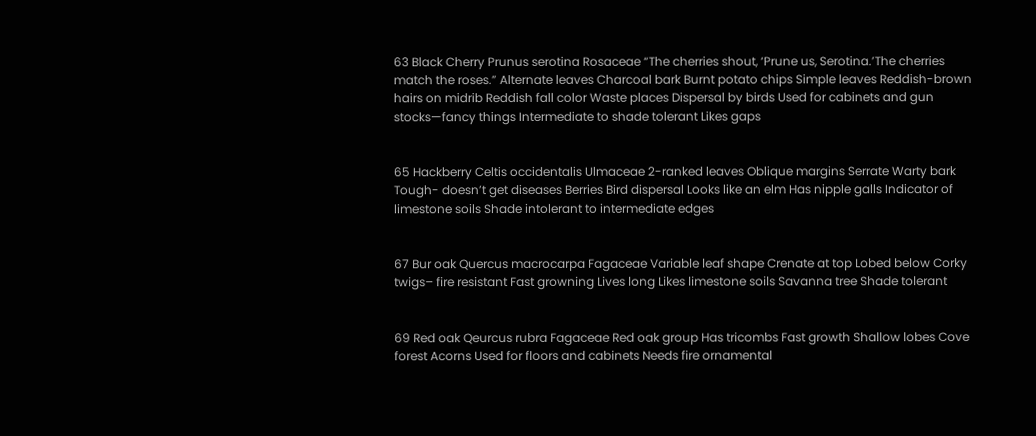63 Black Cherry Prunus serotina Rosaceae “The cherries shout, ‘Prune us, Serotina.’The cherries match the roses.” Alternate leaves Charcoal bark Burnt potato chips Simple leaves Reddish-brown hairs on midrib Reddish fall color Waste places Dispersal by birds Used for cabinets and gun stocks—fancy things Intermediate to shade tolerant Likes gaps


65 Hackberry Celtis occidentalis Ulmaceae 2-ranked leaves Oblique margins Serrate Warty bark Tough- doesn’t get diseases Berries Bird dispersal Looks like an elm Has nipple galls Indicator of limestone soils Shade intolerant to intermediate edges


67 Bur oak Quercus macrocarpa Fagaceae Variable leaf shape Crenate at top Lobed below Corky twigs– fire resistant Fast growning Lives long Likes limestone soils Savanna tree Shade tolerant


69 Red oak Qeurcus rubra Fagaceae Red oak group Has tricombs Fast growth Shallow lobes Cove forest Acorns Used for floors and cabinets Needs fire ornamental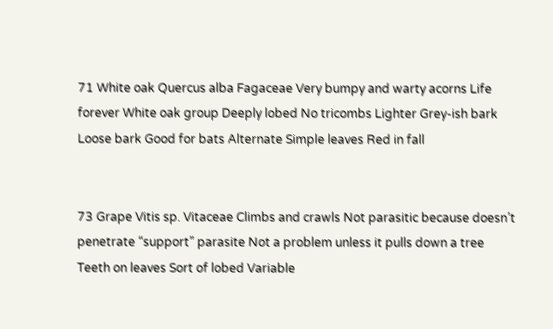71 White oak Quercus alba Fagaceae Very bumpy and warty acorns Life forever White oak group Deeply lobed No tricombs Lighter Grey-ish bark Loose bark Good for bats Alternate Simple leaves Red in fall


73 Grape Vitis sp. Vitaceae Climbs and crawls Not parasitic because doesn’t penetrate “support” parasite Not a problem unless it pulls down a tree Teeth on leaves Sort of lobed Variable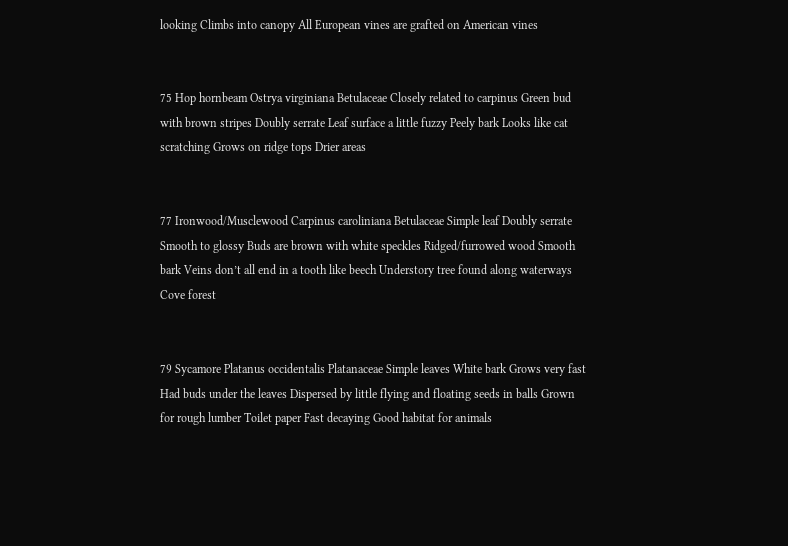looking Climbs into canopy All European vines are grafted on American vines


75 Hop hornbeam Ostrya virginiana Betulaceae Closely related to carpinus Green bud with brown stripes Doubly serrate Leaf surface a little fuzzy Peely bark Looks like cat scratching Grows on ridge tops Drier areas


77 Ironwood/Musclewood Carpinus caroliniana Betulaceae Simple leaf Doubly serrate Smooth to glossy Buds are brown with white speckles Ridged/furrowed wood Smooth bark Veins don’t all end in a tooth like beech Understory tree found along waterways Cove forest


79 Sycamore Platanus occidentalis Platanaceae Simple leaves White bark Grows very fast Had buds under the leaves Dispersed by little flying and floating seeds in balls Grown for rough lumber Toilet paper Fast decaying Good habitat for animals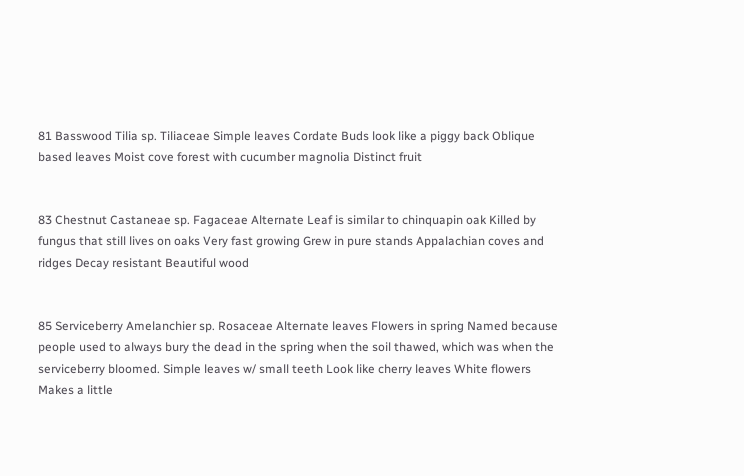81 Basswood Tilia sp. Tiliaceae Simple leaves Cordate Buds look like a piggy back Oblique based leaves Moist cove forest with cucumber magnolia Distinct fruit


83 Chestnut Castaneae sp. Fagaceae Alternate Leaf is similar to chinquapin oak Killed by fungus that still lives on oaks Very fast growing Grew in pure stands Appalachian coves and ridges Decay resistant Beautiful wood


85 Serviceberry Amelanchier sp. Rosaceae Alternate leaves Flowers in spring Named because people used to always bury the dead in the spring when the soil thawed, which was when the serviceberry bloomed. Simple leaves w/ small teeth Look like cherry leaves White flowers Makes a little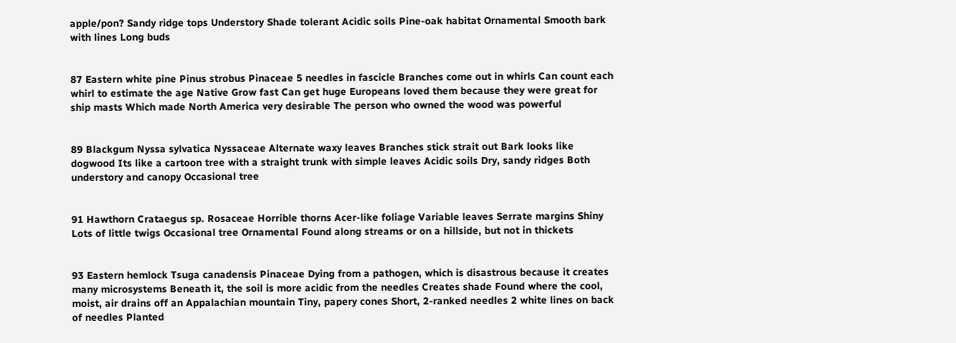apple/pon? Sandy ridge tops Understory Shade tolerant Acidic soils Pine-oak habitat Ornamental Smooth bark with lines Long buds


87 Eastern white pine Pinus strobus Pinaceae 5 needles in fascicle Branches come out in whirls Can count each whirl to estimate the age Native Grow fast Can get huge Europeans loved them because they were great for ship masts Which made North America very desirable The person who owned the wood was powerful


89 Blackgum Nyssa sylvatica Nyssaceae Alternate waxy leaves Branches stick strait out Bark looks like dogwood Its like a cartoon tree with a straight trunk with simple leaves Acidic soils Dry, sandy ridges Both understory and canopy Occasional tree


91 Hawthorn Crataegus sp. Rosaceae Horrible thorns Acer-like foliage Variable leaves Serrate margins Shiny Lots of little twigs Occasional tree Ornamental Found along streams or on a hillside, but not in thickets


93 Eastern hemlock Tsuga canadensis Pinaceae Dying from a pathogen, which is disastrous because it creates many microsystems Beneath it, the soil is more acidic from the needles Creates shade Found where the cool, moist, air drains off an Appalachian mountain Tiny, papery cones Short, 2-ranked needles 2 white lines on back of needles Planted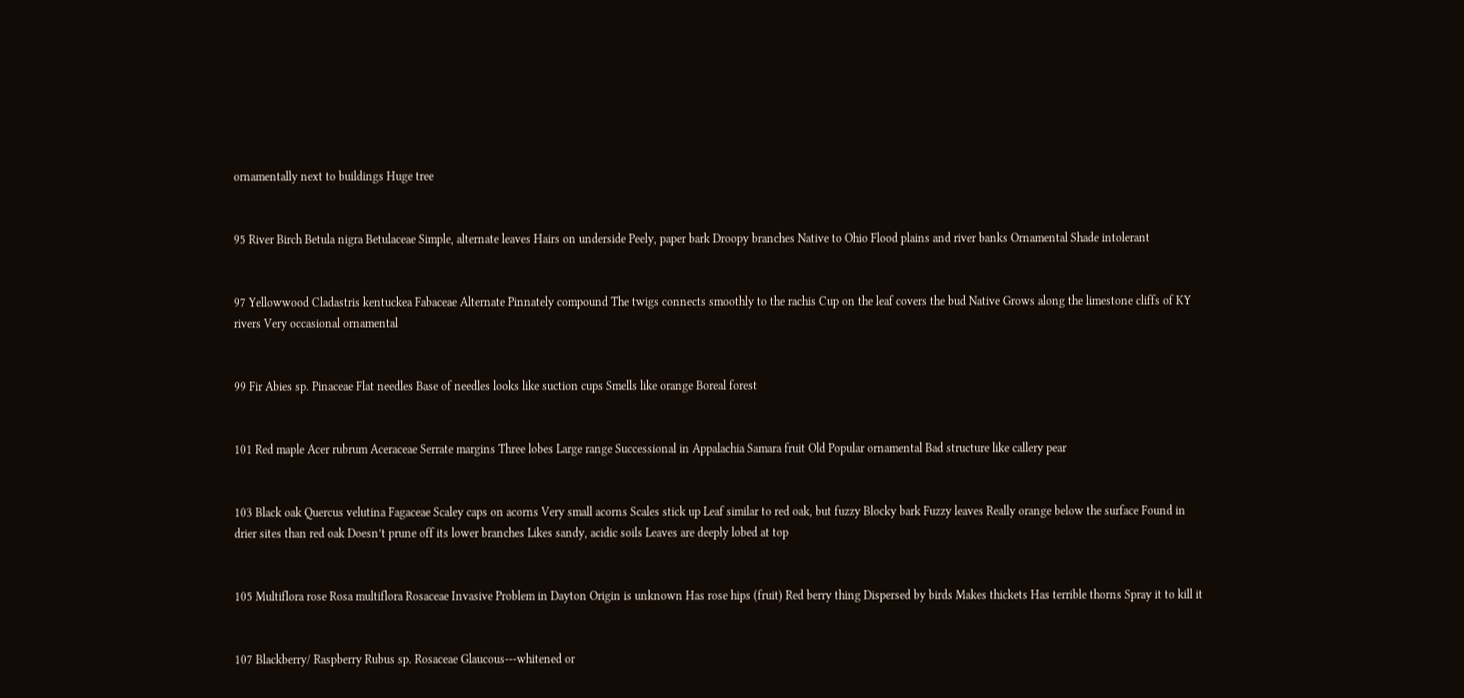ornamentally next to buildings Huge tree


95 River Birch Betula nigra Betulaceae Simple, alternate leaves Hairs on underside Peely, paper bark Droopy branches Native to Ohio Flood plains and river banks Ornamental Shade intolerant


97 Yellowwood Cladastris kentuckea Fabaceae Alternate Pinnately compound The twigs connects smoothly to the rachis Cup on the leaf covers the bud Native Grows along the limestone cliffs of KY rivers Very occasional ornamental


99 Fir Abies sp. Pinaceae Flat needles Base of needles looks like suction cups Smells like orange Boreal forest


101 Red maple Acer rubrum Aceraceae Serrate margins Three lobes Large range Successional in Appalachia Samara fruit Old Popular ornamental Bad structure like callery pear


103 Black oak Quercus velutina Fagaceae Scaley caps on acorns Very small acorns Scales stick up Leaf similar to red oak, but fuzzy Blocky bark Fuzzy leaves Really orange below the surface Found in drier sites than red oak Doesn’t prune off its lower branches Likes sandy, acidic soils Leaves are deeply lobed at top


105 Multiflora rose Rosa multiflora Rosaceae Invasive Problem in Dayton Origin is unknown Has rose hips (fruit) Red berry thing Dispersed by birds Makes thickets Has terrible thorns Spray it to kill it


107 Blackberry/ Raspberry Rubus sp. Rosaceae Glaucous---whitened or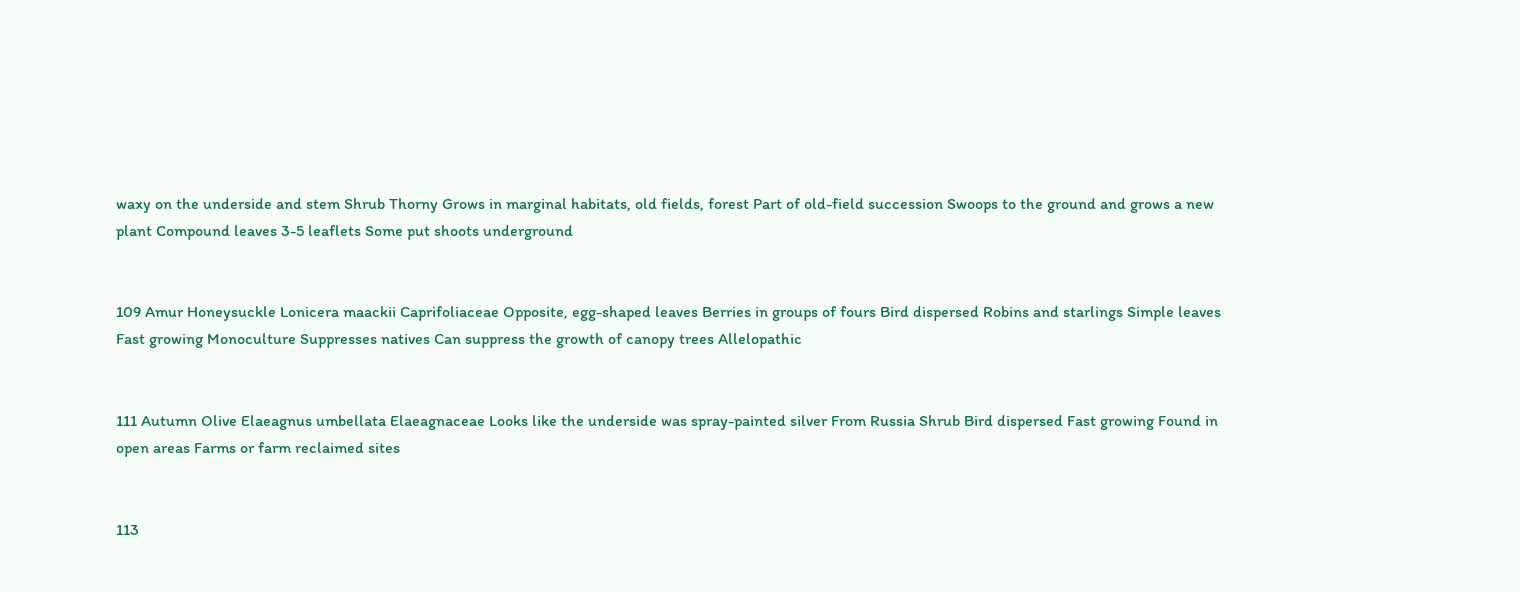waxy on the underside and stem Shrub Thorny Grows in marginal habitats, old fields, forest Part of old-field succession Swoops to the ground and grows a new plant Compound leaves 3-5 leaflets Some put shoots underground


109 Amur Honeysuckle Lonicera maackii Caprifoliaceae Opposite, egg-shaped leaves Berries in groups of fours Bird dispersed Robins and starlings Simple leaves Fast growing Monoculture Suppresses natives Can suppress the growth of canopy trees Allelopathic


111 Autumn Olive Elaeagnus umbellata Elaeagnaceae Looks like the underside was spray-painted silver From Russia Shrub Bird dispersed Fast growing Found in open areas Farms or farm reclaimed sites


113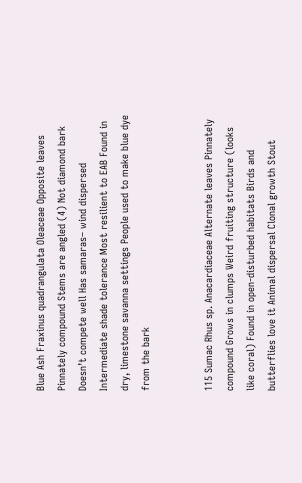Blue Ash Fraxinus quadrangulata Oleaceae Opposite leaves Pinnately compound Stems are angled (4) Not diamond bark Doesn’t compete well Has samaras– wind dispersed Intermediate shade tolerance Most resilient to EAB Found in dry, limestone savanna settings People used to make blue dye from the bark


115 Sumac Rhus sp. Anacardiaceae Alternate leaves Pinnately compound Grows in clumps Weird fruiting structure (looks like coral) Found in open-disturbed habitats Birds and butterflies love it Animal dispersal Clonal growth Stout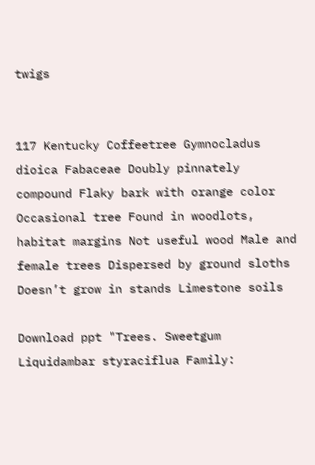twigs


117 Kentucky Coffeetree Gymnocladus dioica Fabaceae Doubly pinnately compound Flaky bark with orange color Occasional tree Found in woodlots, habitat margins Not useful wood Male and female trees Dispersed by ground sloths Doesn’t grow in stands Limestone soils

Download ppt "Trees. Sweetgum Liquidambar styraciflua Family: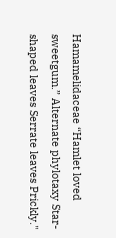Hamamelidaceae “Hamlet loved sweetgum.” Alternate phylotaxy Star-shaped leaves Serrate leaves Prickly."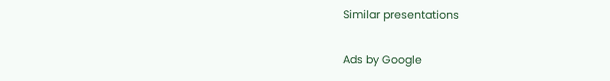Similar presentations

Ads by Google